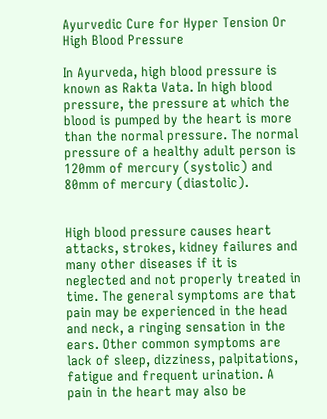Ayurvedic Cure for Hyper Tension Or High Blood Pressure

In Ayurveda, high blood pressure is known as Rakta Vata. In high blood pressure, the pressure at which the blood is pumped by the heart is more than the normal pressure. The normal pressure of a healthy adult person is 120mm of mercury (systolic) and 80mm of mercury (diastolic).


High blood pressure causes heart attacks, strokes, kidney failures and many other diseases if it is neglected and not properly treated in time. The general symptoms are that pain may be experienced in the head and neck, a ringing sensation in the ears. Other common symptoms are lack of sleep, dizziness, palpitations, fatigue and frequent urination. A pain in the heart may also be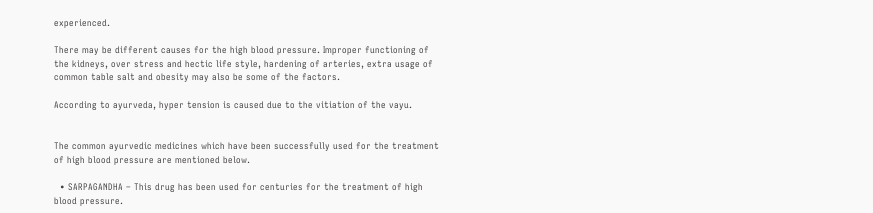experienced.

There may be different causes for the high blood pressure. Improper functioning of the kidneys, over stress and hectic life style, hardening of arteries, extra usage of common table salt and obesity may also be some of the factors.

According to ayurveda, hyper tension is caused due to the vitiation of the vayu.


The common ayurvedic medicines which have been successfully used for the treatment of high blood pressure are mentioned below.

  • SARPAGANDHA – This drug has been used for centuries for the treatment of high blood pressure.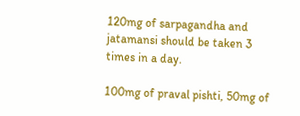120mg of sarpagandha and jatamansi should be taken 3 times in a day.

100mg of praval pishti, 50mg of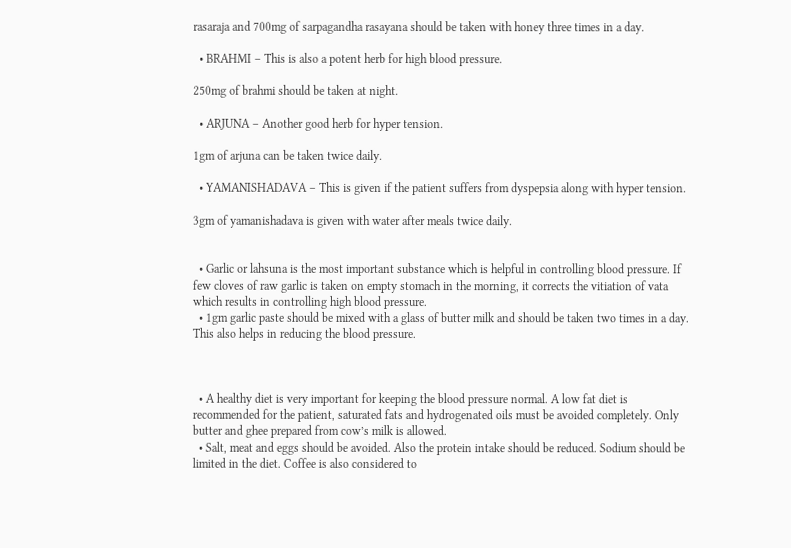rasaraja and 700mg of sarpagandha rasayana should be taken with honey three times in a day.

  • BRAHMI – This is also a potent herb for high blood pressure.

250mg of brahmi should be taken at night.

  • ARJUNA – Another good herb for hyper tension.

1gm of arjuna can be taken twice daily.

  • YAMANISHADAVA – This is given if the patient suffers from dyspepsia along with hyper tension.

3gm of yamanishadava is given with water after meals twice daily.


  • Garlic or lahsuna is the most important substance which is helpful in controlling blood pressure. If few cloves of raw garlic is taken on empty stomach in the morning, it corrects the vitiation of vata which results in controlling high blood pressure.
  • 1gm garlic paste should be mixed with a glass of butter milk and should be taken two times in a day. This also helps in reducing the blood pressure.



  • A healthy diet is very important for keeping the blood pressure normal. A low fat diet is recommended for the patient, saturated fats and hydrogenated oils must be avoided completely. Only butter and ghee prepared from cow’s milk is allowed.
  • Salt, meat and eggs should be avoided. Also the protein intake should be reduced. Sodium should be limited in the diet. Coffee is also considered to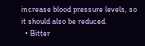increase blood pressure levels, so it should also be reduced.
  • Bitter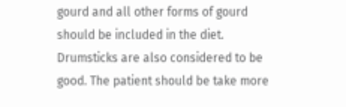gourd and all other forms of gourd should be included in the diet. Drumsticks are also considered to be good. The patient should be take more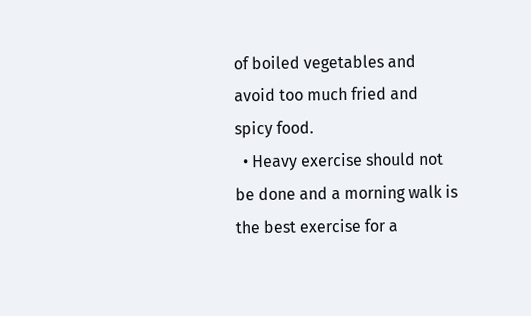of boiled vegetables and avoid too much fried and spicy food.
  • Heavy exercise should not be done and a morning walk is the best exercise for a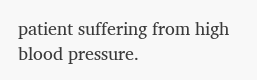patient suffering from high blood pressure.